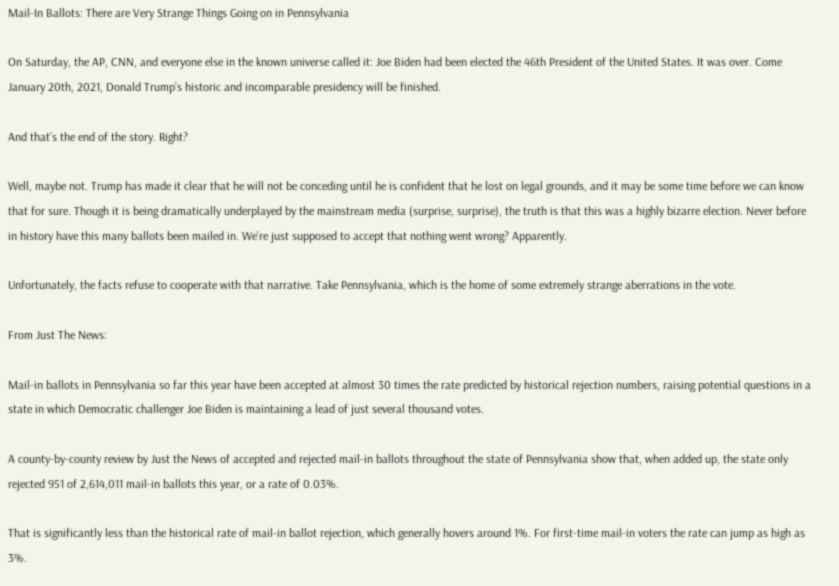Mail-In Ballots: There are Very Strange Things Going on in Pennsylvania

On Saturday, the AP, CNN, and everyone else in the known universe called it: Joe Biden had been elected the 46th President of the United States. It was over. Come January 20th, 2021, Donald Trump’s historic and incomparable presidency will be finished.

And that’s the end of the story. Right?

Well, maybe not. Trump has made it clear that he will not be conceding until he is confident that he lost on legal grounds, and it may be some time before we can know that for sure. Though it is being dramatically underplayed by the mainstream media (surprise, surprise), the truth is that this was a highly bizarre election. Never before in history have this many ballots been mailed in. We’re just supposed to accept that nothing went wrong? Apparently.

Unfortunately, the facts refuse to cooperate with that narrative. Take Pennsylvania, which is the home of some extremely strange aberrations in the vote.

From Just The News:

Mail-in ballots in Pennsylvania so far this year have been accepted at almost 30 times the rate predicted by historical rejection numbers, raising potential questions in a state in which Democratic challenger Joe Biden is maintaining a lead of just several thousand votes.

A county-by-county review by Just the News of accepted and rejected mail-in ballots throughout the state of Pennsylvania show that, when added up, the state only rejected 951 of 2,614,011 mail-in ballots this year, or a rate of 0.03%.

That is significantly less than the historical rate of mail-in ballot rejection, which generally hovers around 1%. For first-time mail-in voters the rate can jump as high as 3%.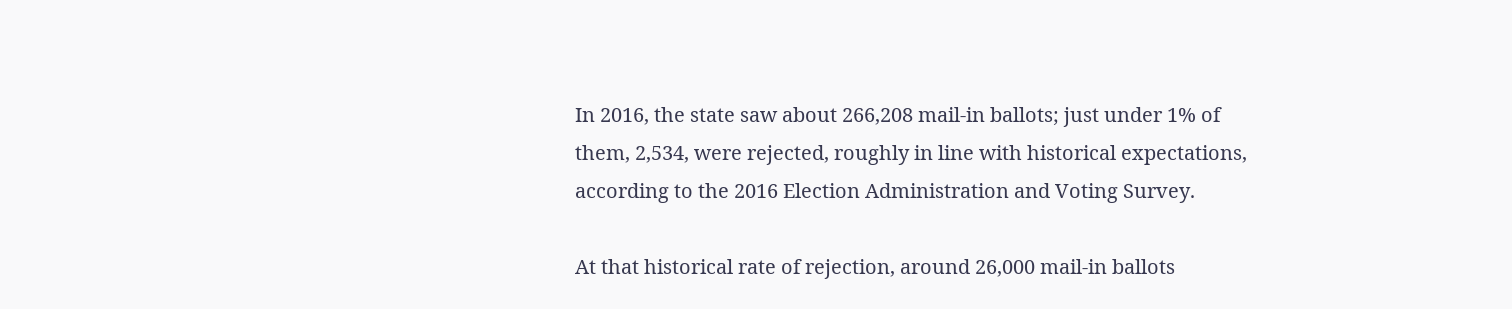In 2016, the state saw about 266,208 mail-in ballots; just under 1% of them, 2,534, were rejected, roughly in line with historical expectations, according to the 2016 Election Administration and Voting Survey.

At that historical rate of rejection, around 26,000 mail-in ballots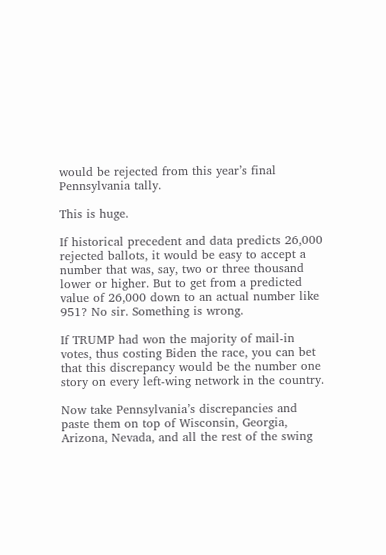would be rejected from this year’s final Pennsylvania tally.

This is huge.

If historical precedent and data predicts 26,000 rejected ballots, it would be easy to accept a number that was, say, two or three thousand lower or higher. But to get from a predicted value of 26,000 down to an actual number like 951? No sir. Something is wrong.

If TRUMP had won the majority of mail-in votes, thus costing Biden the race, you can bet that this discrepancy would be the number one story on every left-wing network in the country.

Now take Pennsylvania’s discrepancies and paste them on top of Wisconsin, Georgia, Arizona, Nevada, and all the rest of the swing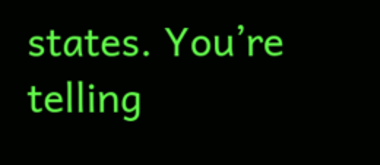states. You’re telling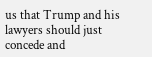us that Trump and his lawyers should just concede and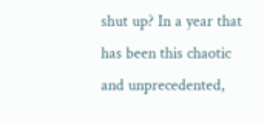shut up? In a year that has been this chaotic and unprecedented,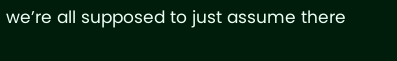we’re all supposed to just assume there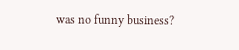was no funny business?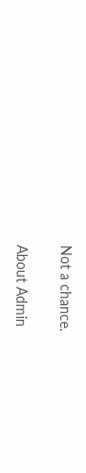Not a chance.

About Admin